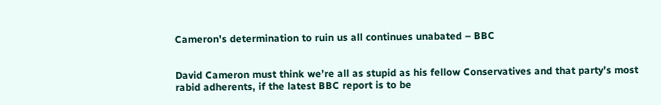Cameron’s determination to ruin us all continues unabated – BBC


David Cameron must think we’re all as stupid as his fellow Conservatives and that party’s most rabid adherents, if the latest BBC report is to be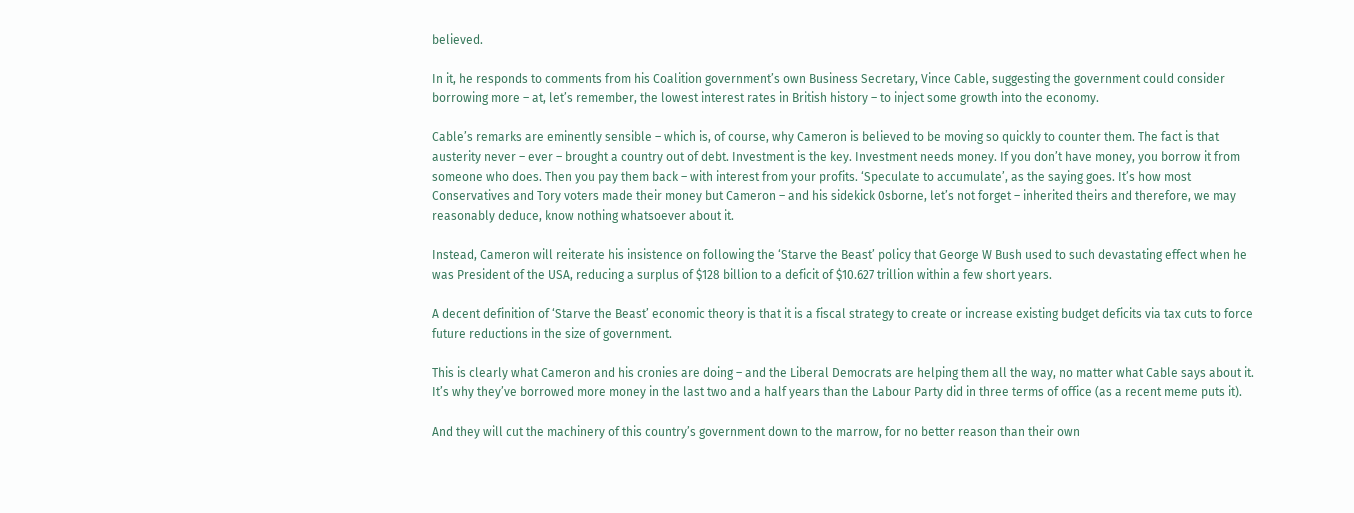believed.

In it, he responds to comments from his Coalition government’s own Business Secretary, Vince Cable, suggesting the government could consider borrowing more – at, let’s remember, the lowest interest rates in British history – to inject some growth into the economy.

Cable’s remarks are eminently sensible – which is, of course, why Cameron is believed to be moving so quickly to counter them. The fact is that austerity never – ever – brought a country out of debt. Investment is the key. Investment needs money. If you don’t have money, you borrow it from someone who does. Then you pay them back – with interest from your profits. ‘Speculate to accumulate’, as the saying goes. It’s how most Conservatives and Tory voters made their money but Cameron – and his sidekick 0sborne, let’s not forget – inherited theirs and therefore, we may reasonably deduce, know nothing whatsoever about it.

Instead, Cameron will reiterate his insistence on following the ‘Starve the Beast’ policy that George W Bush used to such devastating effect when he was President of the USA, reducing a surplus of $128 billion to a deficit of $10.627 trillion within a few short years.

A decent definition of ‘Starve the Beast’ economic theory is that it is a fiscal strategy to create or increase existing budget deficits via tax cuts to force future reductions in the size of government.

This is clearly what Cameron and his cronies are doing – and the Liberal Democrats are helping them all the way, no matter what Cable says about it. It’s why they’ve borrowed more money in the last two and a half years than the Labour Party did in three terms of office (as a recent meme puts it).

And they will cut the machinery of this country’s government down to the marrow, for no better reason than their own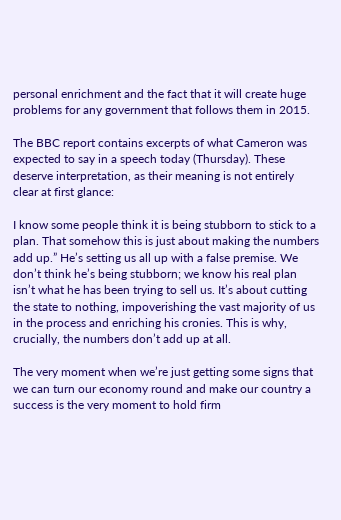personal enrichment and the fact that it will create huge problems for any government that follows them in 2015.

The BBC report contains excerpts of what Cameron was expected to say in a speech today (Thursday). These deserve interpretation, as their meaning is not entirely clear at first glance:

I know some people think it is being stubborn to stick to a plan. That somehow this is just about making the numbers add up.” He’s setting us all up with a false premise. We don’t think he’s being stubborn; we know his real plan isn’t what he has been trying to sell us. It’s about cutting the state to nothing, impoverishing the vast majority of us in the process and enriching his cronies. This is why, crucially, the numbers don’t add up at all.

The very moment when we’re just getting some signs that we can turn our economy round and make our country a success is the very moment to hold firm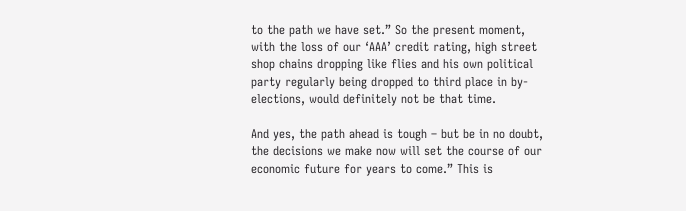to the path we have set.” So the present moment, with the loss of our ‘AAA’ credit rating, high street shop chains dropping like flies and his own political party regularly being dropped to third place in by-elections, would definitely not be that time.

And yes, the path ahead is tough – but be in no doubt, the decisions we make now will set the course of our economic future for years to come.” This is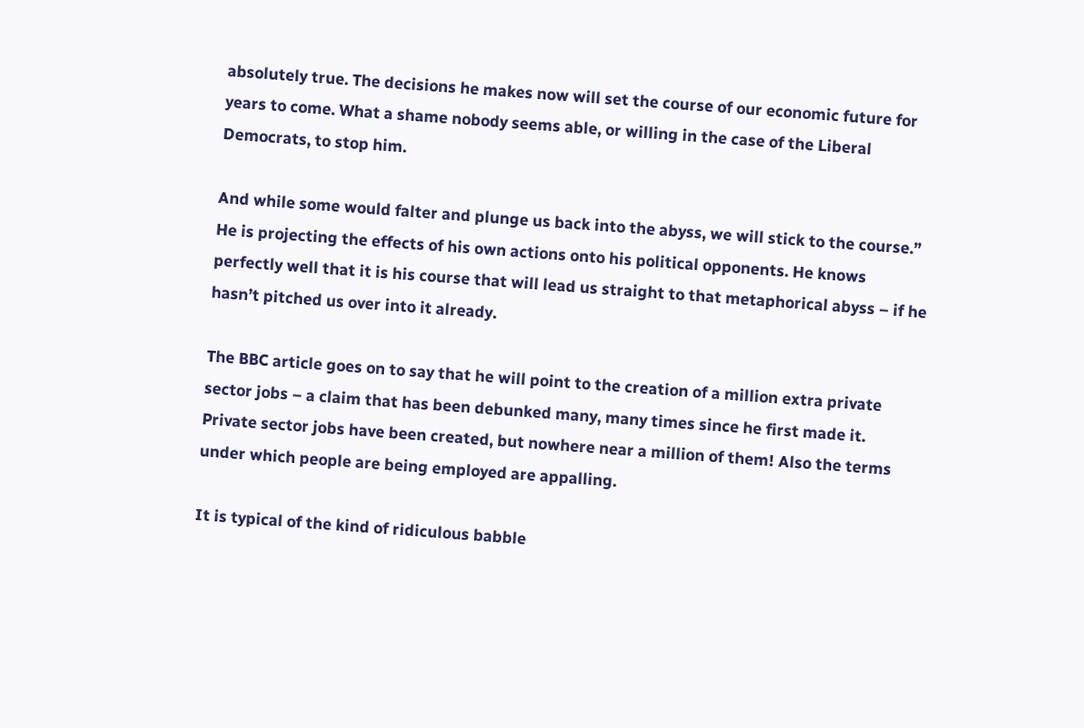absolutely true. The decisions he makes now will set the course of our economic future for years to come. What a shame nobody seems able, or willing in the case of the Liberal Democrats, to stop him.

And while some would falter and plunge us back into the abyss, we will stick to the course.” He is projecting the effects of his own actions onto his political opponents. He knows perfectly well that it is his course that will lead us straight to that metaphorical abyss – if he hasn’t pitched us over into it already.

The BBC article goes on to say that he will point to the creation of a million extra private sector jobs – a claim that has been debunked many, many times since he first made it. Private sector jobs have been created, but nowhere near a million of them! Also the terms under which people are being employed are appalling.

It is typical of the kind of ridiculous babble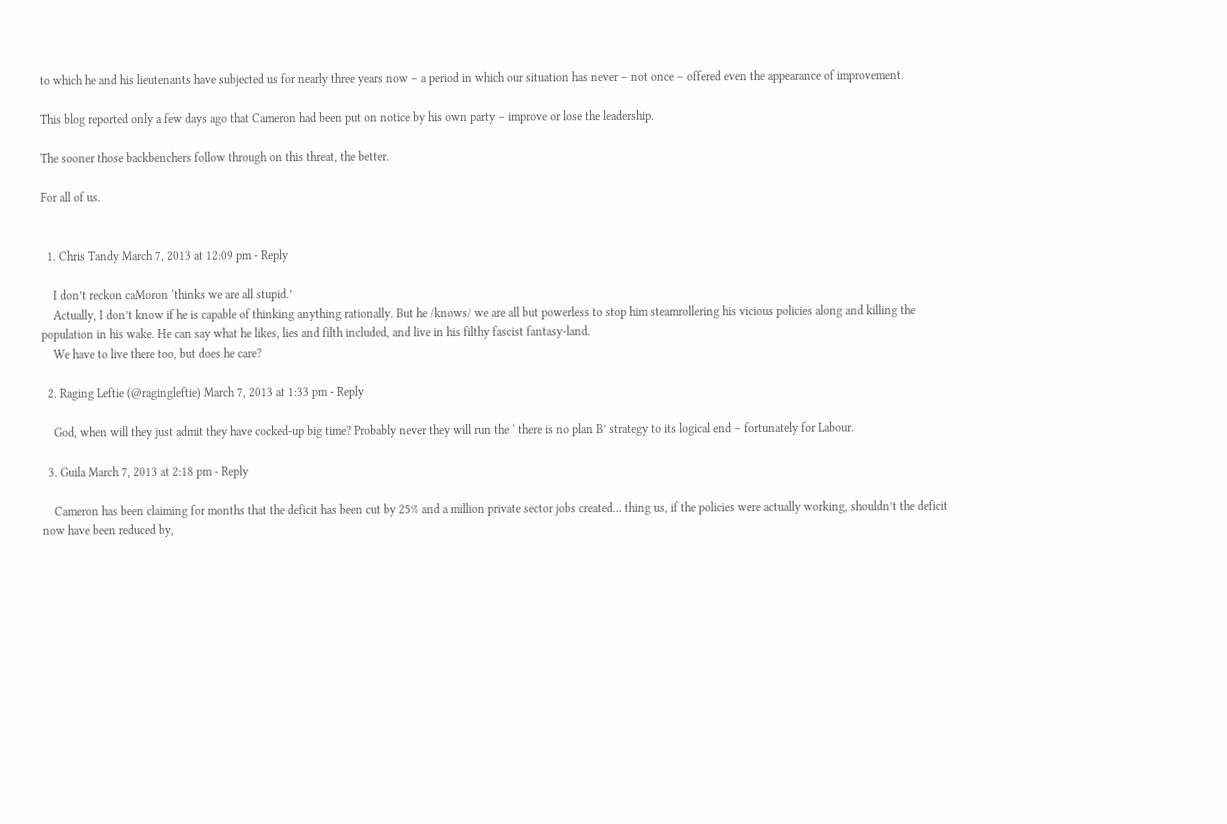to which he and his lieutenants have subjected us for nearly three years now – a period in which our situation has never – not once – offered even the appearance of improvement.

This blog reported only a few days ago that Cameron had been put on notice by his own party – improve or lose the leadership.

The sooner those backbenchers follow through on this threat, the better.

For all of us.


  1. Chris Tandy March 7, 2013 at 12:09 pm - Reply

    I don’t reckon caMoron ‘thinks we are all stupid.’
    Actually, I don’t know if he is capable of thinking anything rationally. But he /knows/ we are all but powerless to stop him steamrollering his vicious policies along and killing the population in his wake. He can say what he likes, lies and filth included, and live in his filthy fascist fantasy-land.
    We have to live there too, but does he care?

  2. Raging Leftie (@ragingleftie) March 7, 2013 at 1:33 pm - Reply

    God, when will they just admit they have cocked-up big time? Probably never they will run the ‘ there is no plan B’ strategy to its logical end – fortunately for Labour.

  3. Guila March 7, 2013 at 2:18 pm - Reply

    Cameron has been claiming for months that the deficit has been cut by 25% and a million private sector jobs created… thing us, if the policies were actually working, shouldn’t the deficit now have been reduced by,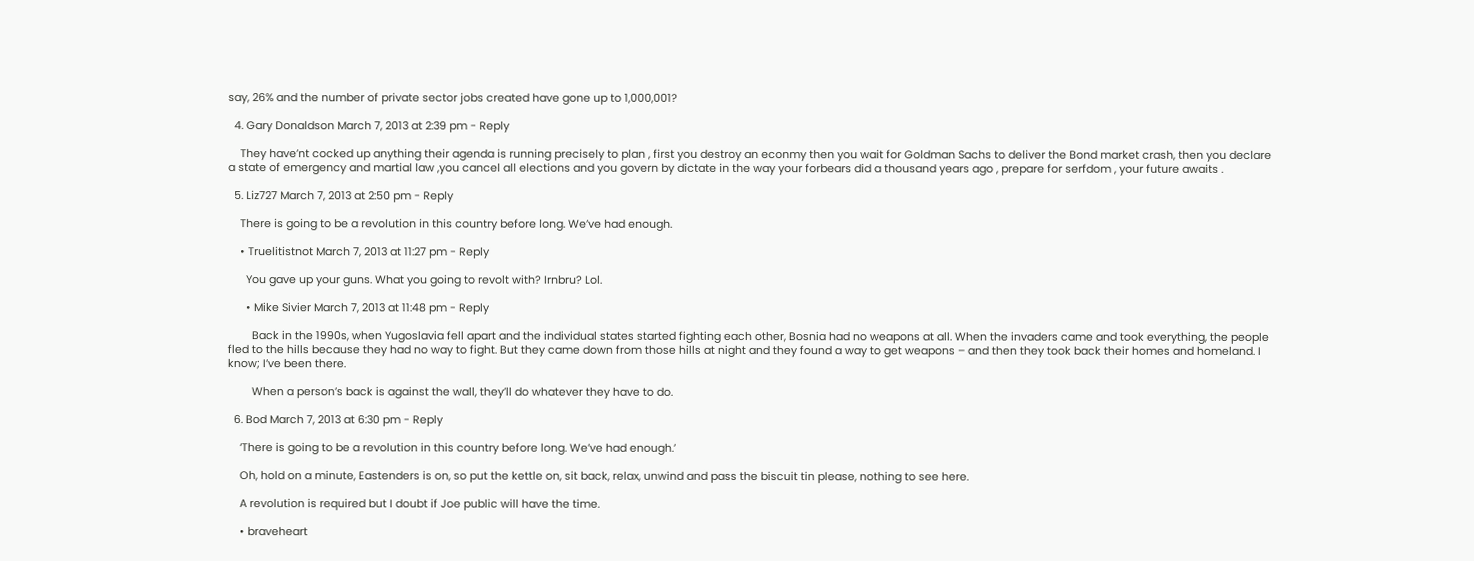say, 26% and the number of private sector jobs created have gone up to 1,000,001?

  4. Gary Donaldson March 7, 2013 at 2:39 pm - Reply

    They have’nt cocked up anything their agenda is running precisely to plan , first you destroy an econmy then you wait for Goldman Sachs to deliver the Bond market crash, then you declare a state of emergency and martial law ,you cancel all elections and you govern by dictate in the way your forbears did a thousand years ago , prepare for serfdom , your future awaits .

  5. Liz727 March 7, 2013 at 2:50 pm - Reply

    There is going to be a revolution in this country before long. We’ve had enough.

    • Truelitistnot March 7, 2013 at 11:27 pm - Reply

      You gave up your guns. What you going to revolt with? Irnbru? Lol.

      • Mike Sivier March 7, 2013 at 11:48 pm - Reply

        Back in the 1990s, when Yugoslavia fell apart and the individual states started fighting each other, Bosnia had no weapons at all. When the invaders came and took everything, the people fled to the hills because they had no way to fight. But they came down from those hills at night and they found a way to get weapons – and then they took back their homes and homeland. I know; I’ve been there.

        When a person’s back is against the wall, they’ll do whatever they have to do.

  6. Bod March 7, 2013 at 6:30 pm - Reply

    ‘There is going to be a revolution in this country before long. We’ve had enough.’

    Oh, hold on a minute, Eastenders is on, so put the kettle on, sit back, relax, unwind and pass the biscuit tin please, nothing to see here.

    A revolution is required but I doubt if Joe public will have the time.

    • braveheart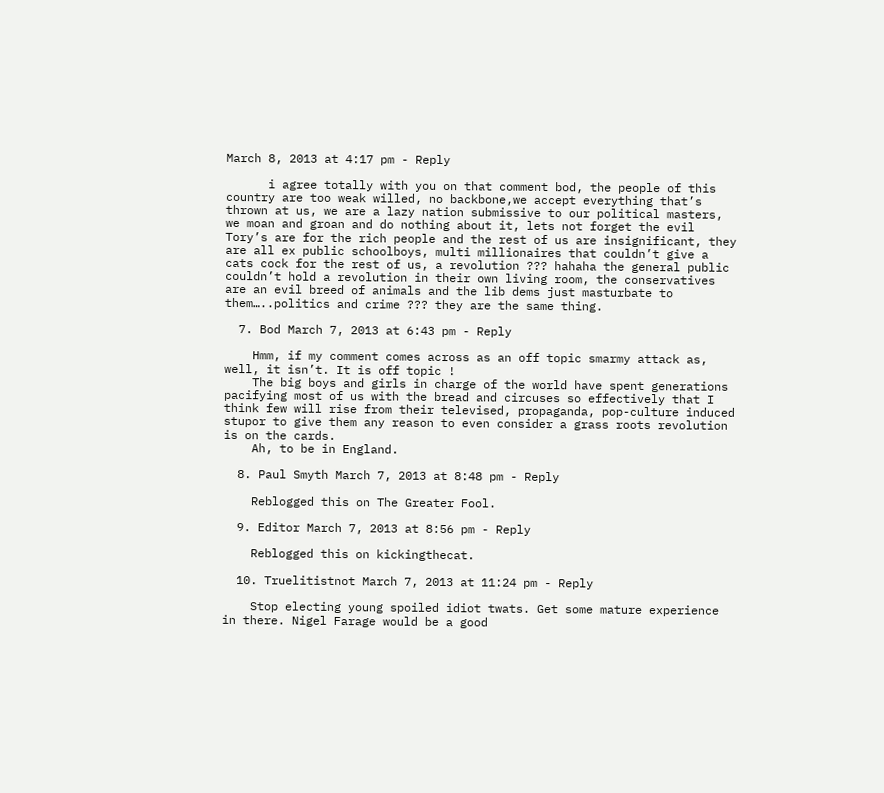March 8, 2013 at 4:17 pm - Reply

      i agree totally with you on that comment bod, the people of this country are too weak willed, no backbone,we accept everything that’s thrown at us, we are a lazy nation submissive to our political masters, we moan and groan and do nothing about it, lets not forget the evil Tory’s are for the rich people and the rest of us are insignificant, they are all ex public schoolboys, multi millionaires that couldn’t give a cats cock for the rest of us, a revolution ??? hahaha the general public couldn’t hold a revolution in their own living room, the conservatives are an evil breed of animals and the lib dems just masturbate to them…..politics and crime ??? they are the same thing.

  7. Bod March 7, 2013 at 6:43 pm - Reply

    Hmm, if my comment comes across as an off topic smarmy attack as, well, it isn’t. It is off topic !
    The big boys and girls in charge of the world have spent generations pacifying most of us with the bread and circuses so effectively that I think few will rise from their televised, propaganda, pop-culture induced stupor to give them any reason to even consider a grass roots revolution is on the cards.
    Ah, to be in England.

  8. Paul Smyth March 7, 2013 at 8:48 pm - Reply

    Reblogged this on The Greater Fool.

  9. Editor March 7, 2013 at 8:56 pm - Reply

    Reblogged this on kickingthecat.

  10. Truelitistnot March 7, 2013 at 11:24 pm - Reply

    Stop electing young spoiled idiot twats. Get some mature experience in there. Nigel Farage would be a good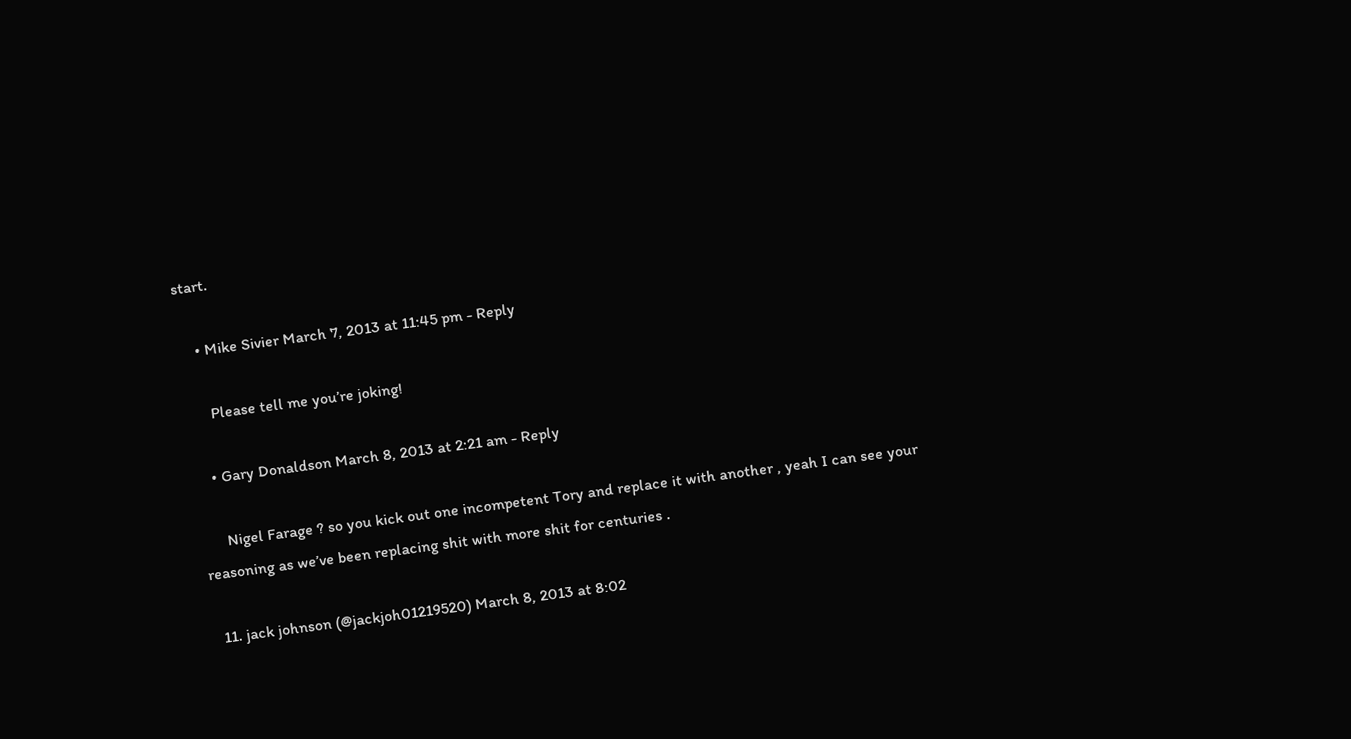start.

    • Mike Sivier March 7, 2013 at 11:45 pm - Reply

      Please tell me you’re joking!

    • Gary Donaldson March 8, 2013 at 2:21 am - Reply

      Nigel Farage ? so you kick out one incompetent Tory and replace it with another , yeah I can see your reasoning as we’ve been replacing shit with more shit for centuries .

  11. jack johnson (@jackjoh01219520) March 8, 2013 at 8:02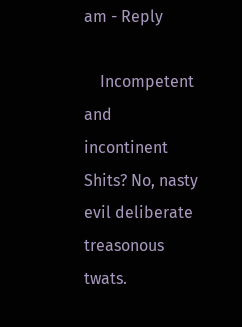am - Reply

    Incompetent and incontinent Shits? No, nasty evil deliberate treasonous twats.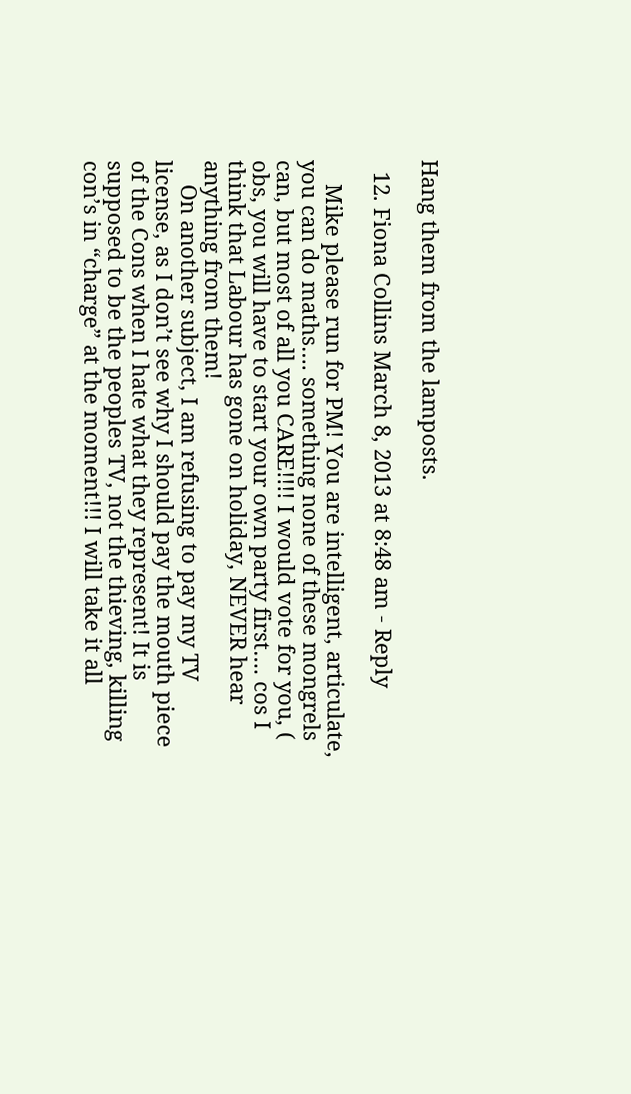Hang them from the lamposts.

  12. Fiona Collins March 8, 2013 at 8:48 am - Reply

    Mike please run for PM! You are intelligent, articulate, you can do maths…. something none of these mongrels can, but most of all you CARE!!!! I would vote for you, ( obs, you will have to start your own party first…. cos I think that Labour has gone on holiday, NEVER hear anything from them!
    On another subject, I am refusing to pay my TV license, as I don’t see why I should pay the mouth piece of the Cons when I hate what they represent! It is supposed to be the peoples TV, not the thieving, killing con’s in “charge” at the moment!!! I will take it all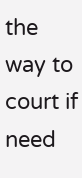the way to court if need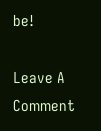be!

Leave A Comment